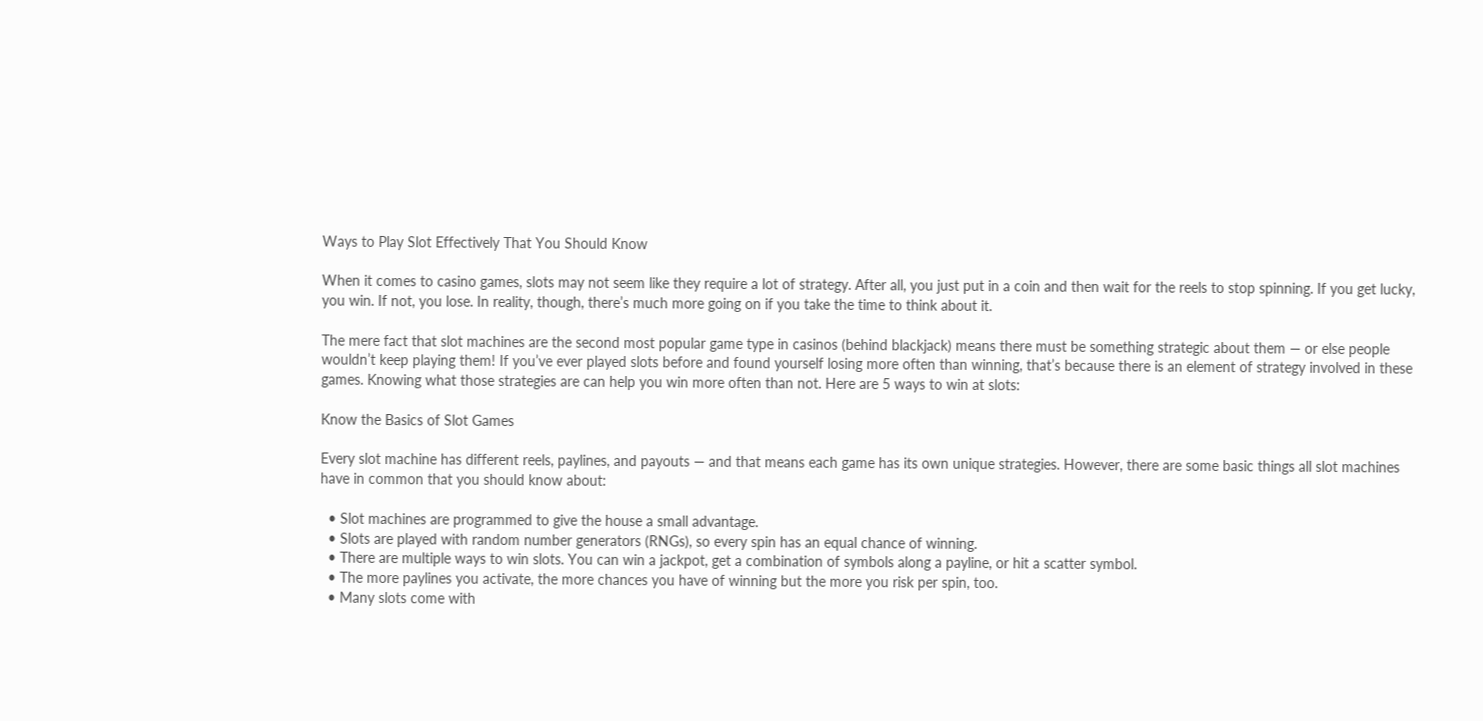Ways to Play Slot Effectively That You Should Know

When it comes to casino games, slots may not seem like they require a lot of strategy. After all, you just put in a coin and then wait for the reels to stop spinning. If you get lucky, you win. If not, you lose. In reality, though, there’s much more going on if you take the time to think about it.

The mere fact that slot machines are the second most popular game type in casinos (behind blackjack) means there must be something strategic about them — or else people wouldn’t keep playing them! If you’ve ever played slots before and found yourself losing more often than winning, that’s because there is an element of strategy involved in these games. Knowing what those strategies are can help you win more often than not. Here are 5 ways to win at slots:

Know the Basics of Slot Games

Every slot machine has different reels, paylines, and payouts — and that means each game has its own unique strategies. However, there are some basic things all slot machines have in common that you should know about:

  • Slot machines are programmed to give the house a small advantage.
  • Slots are played with random number generators (RNGs), so every spin has an equal chance of winning.
  • There are multiple ways to win slots. You can win a jackpot, get a combination of symbols along a payline, or hit a scatter symbol.
  • The more paylines you activate, the more chances you have of winning but the more you risk per spin, too.
  • Many slots come with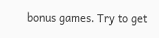bonus games. Try to get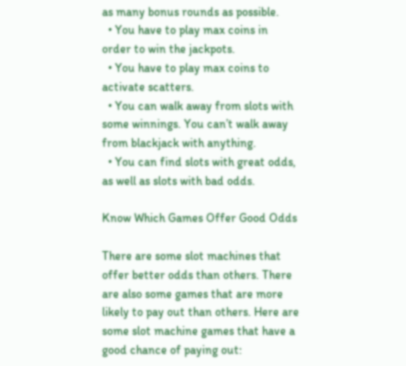as many bonus rounds as possible.
  • You have to play max coins in order to win the jackpots.
  • You have to play max coins to activate scatters.
  • You can walk away from slots with some winnings. You can’t walk away from blackjack with anything.
  • You can find slots with great odds, as well as slots with bad odds.

Know Which Games Offer Good Odds

There are some slot machines that offer better odds than others. There are also some games that are more likely to pay out than others. Here are some slot machine games that have a good chance of paying out: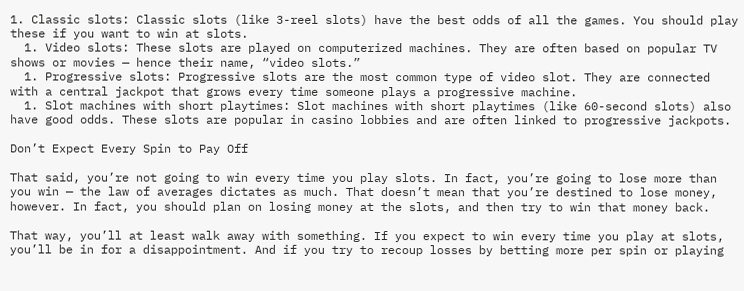1. Classic slots: Classic slots (like 3-reel slots) have the best odds of all the games. You should play these if you want to win at slots.
  1. Video slots: These slots are played on computerized machines. They are often based on popular TV shows or movies — hence their name, “video slots.”
  1. Progressive slots: Progressive slots are the most common type of video slot. They are connected with a central jackpot that grows every time someone plays a progressive machine.
  1. Slot machines with short playtimes: Slot machines with short playtimes (like 60-second slots) also have good odds. These slots are popular in casino lobbies and are often linked to progressive jackpots.

Don’t Expect Every Spin to Pay Off

That said, you’re not going to win every time you play slots. In fact, you’re going to lose more than you win — the law of averages dictates as much. That doesn’t mean that you’re destined to lose money, however. In fact, you should plan on losing money at the slots, and then try to win that money back.

That way, you’ll at least walk away with something. If you expect to win every time you play at slots, you’ll be in for a disappointment. And if you try to recoup losses by betting more per spin or playing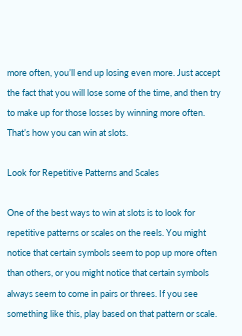more often, you’ll end up losing even more. Just accept the fact that you will lose some of the time, and then try to make up for those losses by winning more often. That’s how you can win at slots.

Look for Repetitive Patterns and Scales

One of the best ways to win at slots is to look for repetitive patterns or scales on the reels. You might notice that certain symbols seem to pop up more often than others, or you might notice that certain symbols always seem to come in pairs or threes. If you see something like this, play based on that pattern or scale.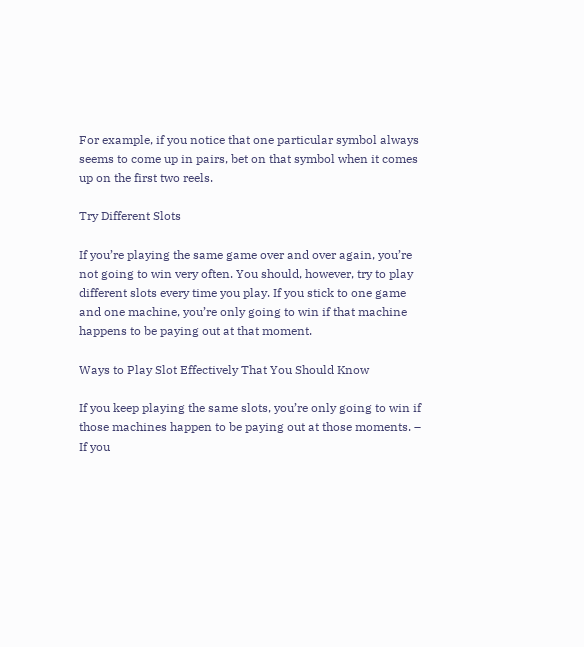For example, if you notice that one particular symbol always seems to come up in pairs, bet on that symbol when it comes up on the first two reels.

Try Different Slots

If you’re playing the same game over and over again, you’re not going to win very often. You should, however, try to play different slots every time you play. If you stick to one game and one machine, you’re only going to win if that machine happens to be paying out at that moment.

Ways to Play Slot Effectively That You Should Know

If you keep playing the same slots, you’re only going to win if those machines happen to be paying out at those moments. – If you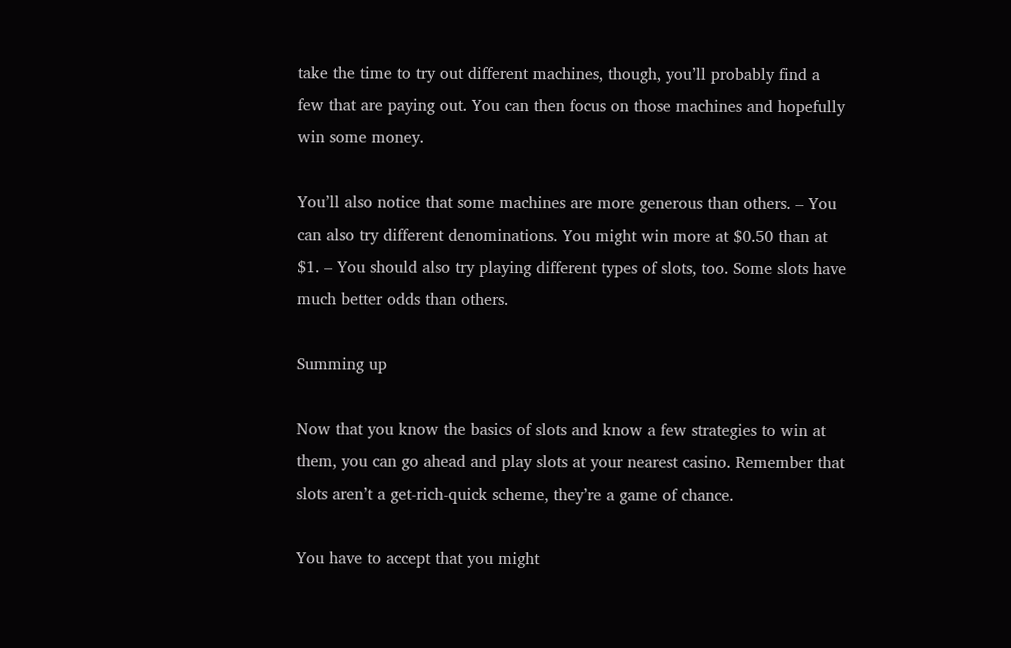take the time to try out different machines, though, you’ll probably find a few that are paying out. You can then focus on those machines and hopefully win some money.

You’ll also notice that some machines are more generous than others. – You can also try different denominations. You might win more at $0.50 than at $1. – You should also try playing different types of slots, too. Some slots have much better odds than others.

Summing up

Now that you know the basics of slots and know a few strategies to win at them, you can go ahead and play slots at your nearest casino. Remember that slots aren’t a get-rich-quick scheme, they’re a game of chance.

You have to accept that you might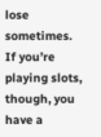lose sometimes. If you’re playing slots, though, you have a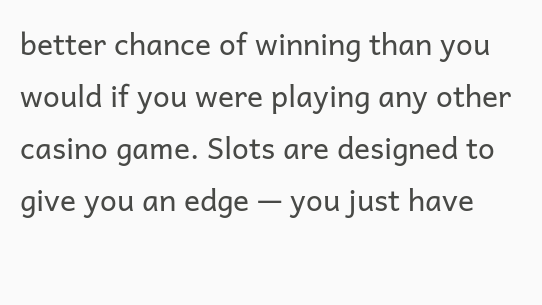better chance of winning than you would if you were playing any other casino game. Slots are designed to give you an edge — you just have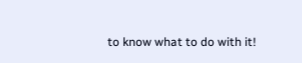to know what to do with it!